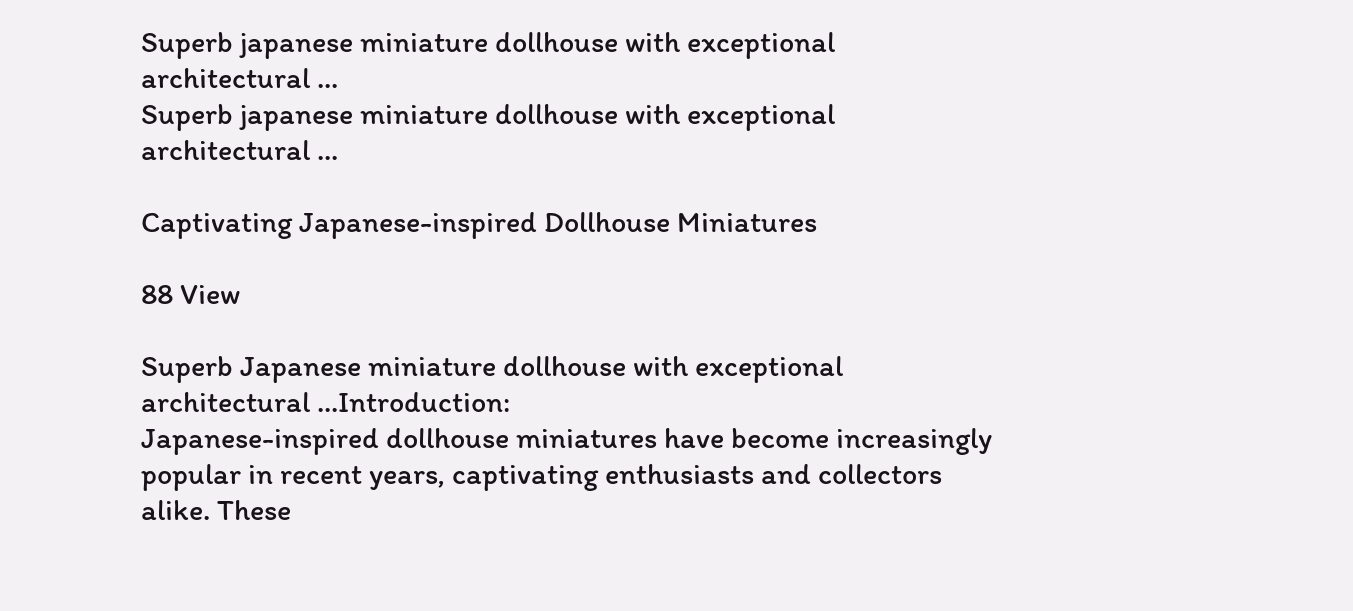Superb japanese miniature dollhouse with exceptional architectural ...
Superb japanese miniature dollhouse with exceptional architectural ...

Captivating Japanese-inspired Dollhouse Miniatures

88 View

Superb Japanese miniature dollhouse with exceptional architectural ...Introduction:
Japanese-inspired dollhouse miniatures have become increasingly popular in recent years, captivating enthusiasts and collectors alike. These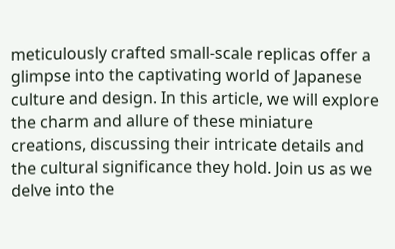meticulously crafted small-scale replicas offer a glimpse into the captivating world of Japanese culture and design. In this article, we will explore the charm and allure of these miniature creations, discussing their intricate details and the cultural significance they hold. Join us as we delve into the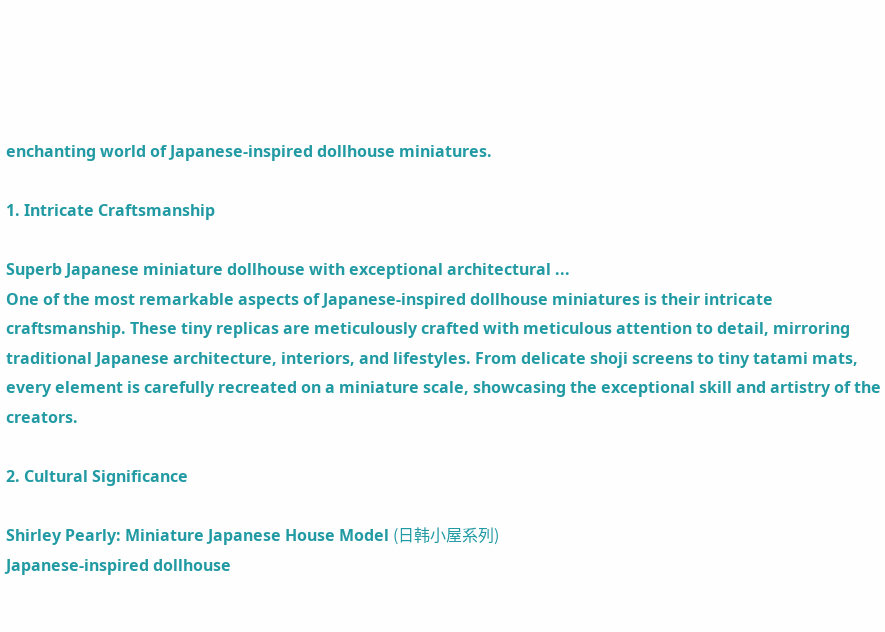enchanting world of Japanese-inspired dollhouse miniatures.

1. Intricate Craftsmanship

Superb Japanese miniature dollhouse with exceptional architectural ...
One of the most remarkable aspects of Japanese-inspired dollhouse miniatures is their intricate craftsmanship. These tiny replicas are meticulously crafted with meticulous attention to detail, mirroring traditional Japanese architecture, interiors, and lifestyles. From delicate shoji screens to tiny tatami mats, every element is carefully recreated on a miniature scale, showcasing the exceptional skill and artistry of the creators.

2. Cultural Significance

Shirley Pearly: Miniature Japanese House Model (日韩小屋系列)
Japanese-inspired dollhouse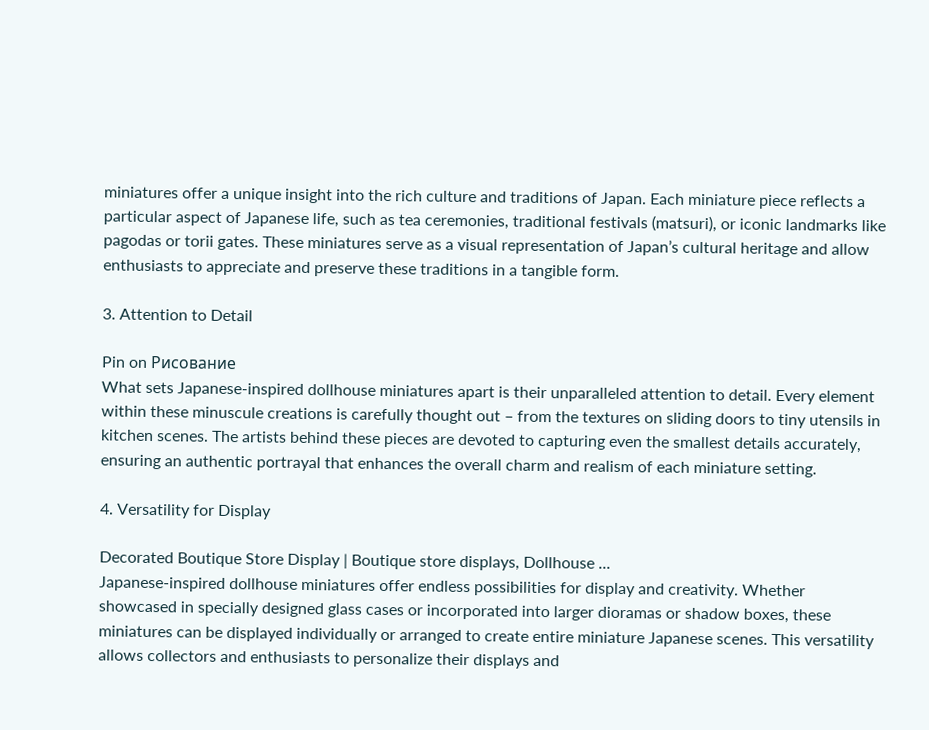miniatures offer a unique insight into the rich culture and traditions of Japan. Each miniature piece reflects a particular aspect of Japanese life, such as tea ceremonies, traditional festivals (matsuri), or iconic landmarks like pagodas or torii gates. These miniatures serve as a visual representation of Japan’s cultural heritage and allow enthusiasts to appreciate and preserve these traditions in a tangible form.

3. Attention to Detail

Pin on Рисование
What sets Japanese-inspired dollhouse miniatures apart is their unparalleled attention to detail. Every element within these minuscule creations is carefully thought out – from the textures on sliding doors to tiny utensils in kitchen scenes. The artists behind these pieces are devoted to capturing even the smallest details accurately, ensuring an authentic portrayal that enhances the overall charm and realism of each miniature setting.

4. Versatility for Display

Decorated Boutique Store Display | Boutique store displays, Dollhouse ...
Japanese-inspired dollhouse miniatures offer endless possibilities for display and creativity. Whether showcased in specially designed glass cases or incorporated into larger dioramas or shadow boxes, these miniatures can be displayed individually or arranged to create entire miniature Japanese scenes. This versatility allows collectors and enthusiasts to personalize their displays and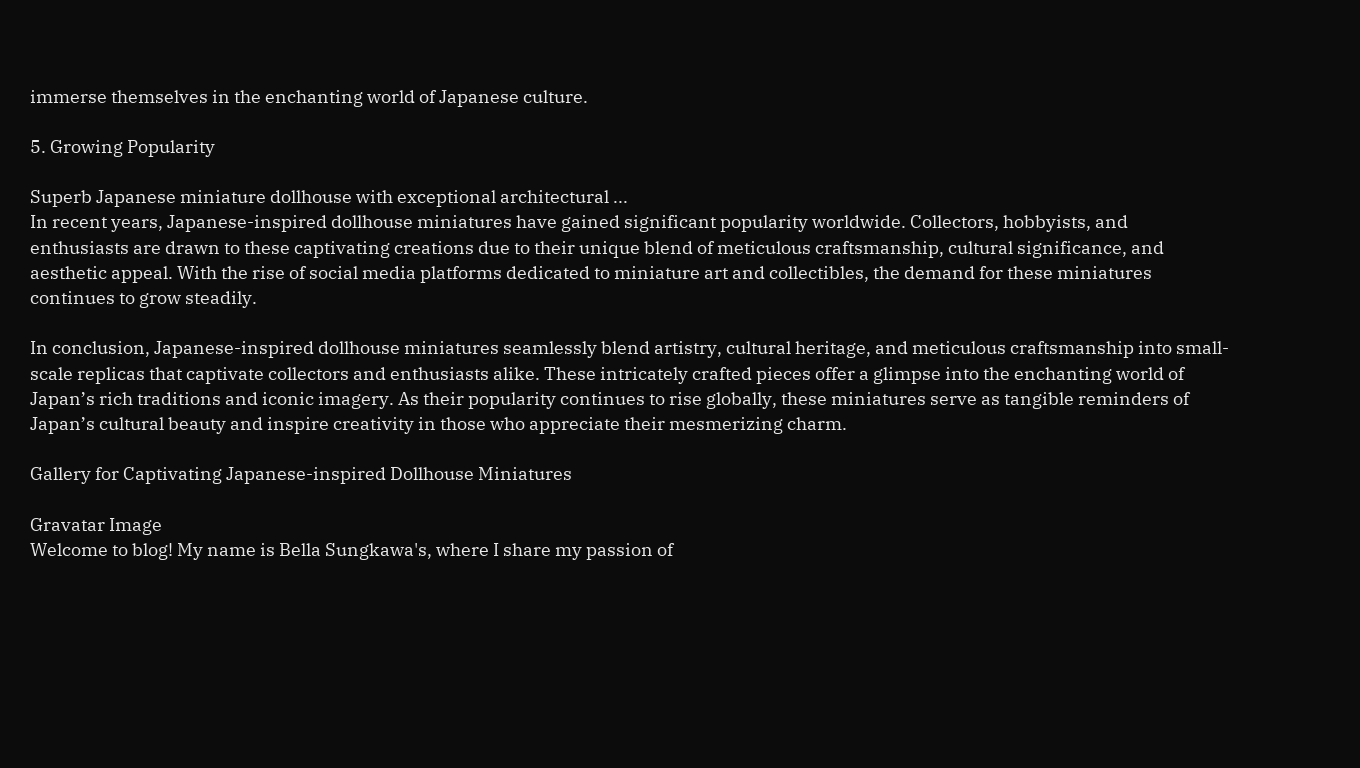immerse themselves in the enchanting world of Japanese culture.

5. Growing Popularity

Superb Japanese miniature dollhouse with exceptional architectural ...
In recent years, Japanese-inspired dollhouse miniatures have gained significant popularity worldwide. Collectors, hobbyists, and enthusiasts are drawn to these captivating creations due to their unique blend of meticulous craftsmanship, cultural significance, and aesthetic appeal. With the rise of social media platforms dedicated to miniature art and collectibles, the demand for these miniatures continues to grow steadily.

In conclusion, Japanese-inspired dollhouse miniatures seamlessly blend artistry, cultural heritage, and meticulous craftsmanship into small-scale replicas that captivate collectors and enthusiasts alike. These intricately crafted pieces offer a glimpse into the enchanting world of Japan’s rich traditions and iconic imagery. As their popularity continues to rise globally, these miniatures serve as tangible reminders of Japan’s cultural beauty and inspire creativity in those who appreciate their mesmerizing charm.

Gallery for Captivating Japanese-inspired Dollhouse Miniatures

Gravatar Image
Welcome to blog! My name is Bella Sungkawa's, where I share my passion of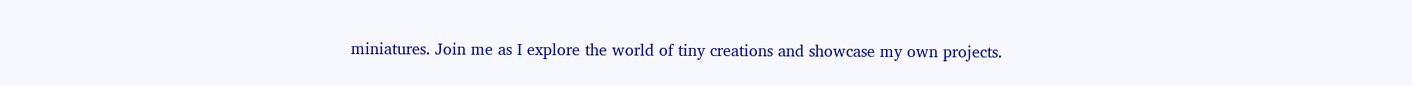miniatures. Join me as I explore the world of tiny creations and showcase my own projects.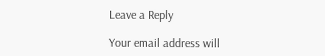Leave a Reply

Your email address will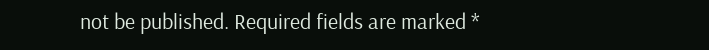not be published. Required fields are marked *